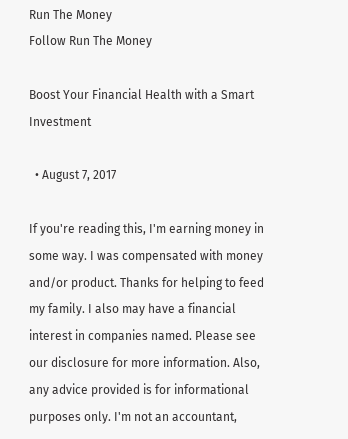Run The Money
Follow Run The Money

Boost Your Financial Health with a Smart Investment

  • August 7, 2017

If you're reading this, I'm earning money in some way. I was compensated with money and/or product. Thanks for helping to feed my family. I also may have a financial interest in companies named. Please see our disclosure for more information. Also, any advice provided is for informational purposes only. I'm not an accountant,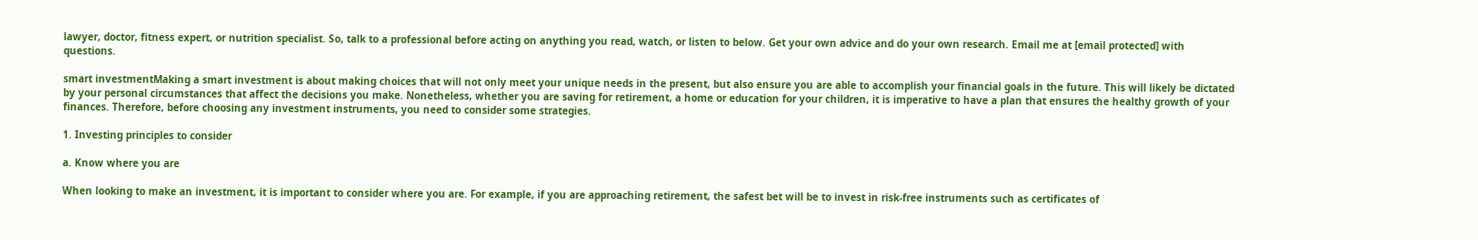lawyer, doctor, fitness expert, or nutrition specialist. So, talk to a professional before acting on anything you read, watch, or listen to below. Get your own advice and do your own research. Email me at [email protected] with questions.

smart investmentMaking a smart investment is about making choices that will not only meet your unique needs in the present, but also ensure you are able to accomplish your financial goals in the future. This will likely be dictated by your personal circumstances that affect the decisions you make. Nonetheless, whether you are saving for retirement, a home or education for your children, it is imperative to have a plan that ensures the healthy growth of your finances. Therefore, before choosing any investment instruments, you need to consider some strategies.

1. Investing principles to consider

a. Know where you are

When looking to make an investment, it is important to consider where you are. For example, if you are approaching retirement, the safest bet will be to invest in risk-free instruments such as certificates of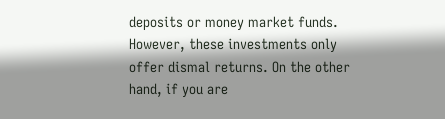deposits or money market funds. However, these investments only offer dismal returns. On the other hand, if you are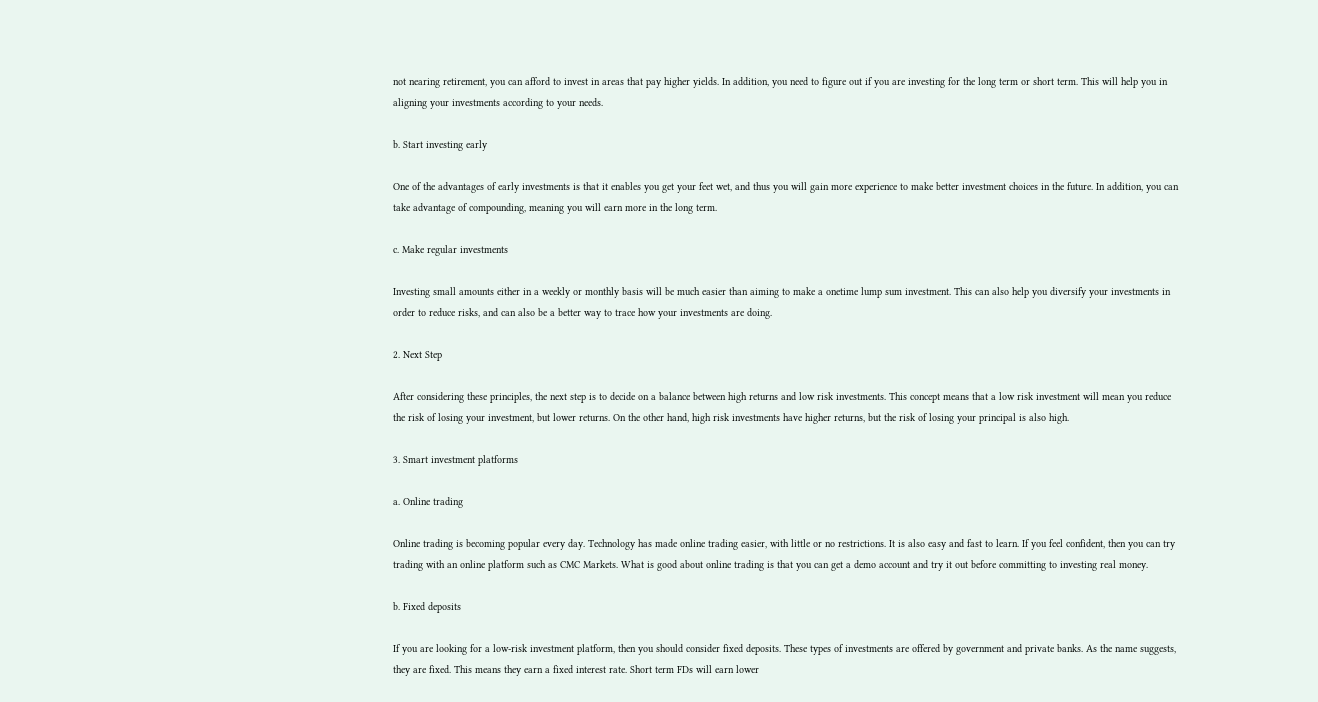not nearing retirement, you can afford to invest in areas that pay higher yields. In addition, you need to figure out if you are investing for the long term or short term. This will help you in aligning your investments according to your needs.

b. Start investing early

One of the advantages of early investments is that it enables you get your feet wet, and thus you will gain more experience to make better investment choices in the future. In addition, you can take advantage of compounding, meaning you will earn more in the long term.

c. Make regular investments

Investing small amounts either in a weekly or monthly basis will be much easier than aiming to make a onetime lump sum investment. This can also help you diversify your investments in order to reduce risks, and can also be a better way to trace how your investments are doing.

2. Next Step

After considering these principles, the next step is to decide on a balance between high returns and low risk investments. This concept means that a low risk investment will mean you reduce the risk of losing your investment, but lower returns. On the other hand, high risk investments have higher returns, but the risk of losing your principal is also high.

3. Smart investment platforms

a. Online trading

Online trading is becoming popular every day. Technology has made online trading easier, with little or no restrictions. It is also easy and fast to learn. If you feel confident, then you can try trading with an online platform such as CMC Markets. What is good about online trading is that you can get a demo account and try it out before committing to investing real money.

b. Fixed deposits

If you are looking for a low-risk investment platform, then you should consider fixed deposits. These types of investments are offered by government and private banks. As the name suggests, they are fixed. This means they earn a fixed interest rate. Short term FDs will earn lower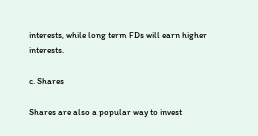interests, while long term FDs will earn higher interests.

c. Shares

Shares are also a popular way to invest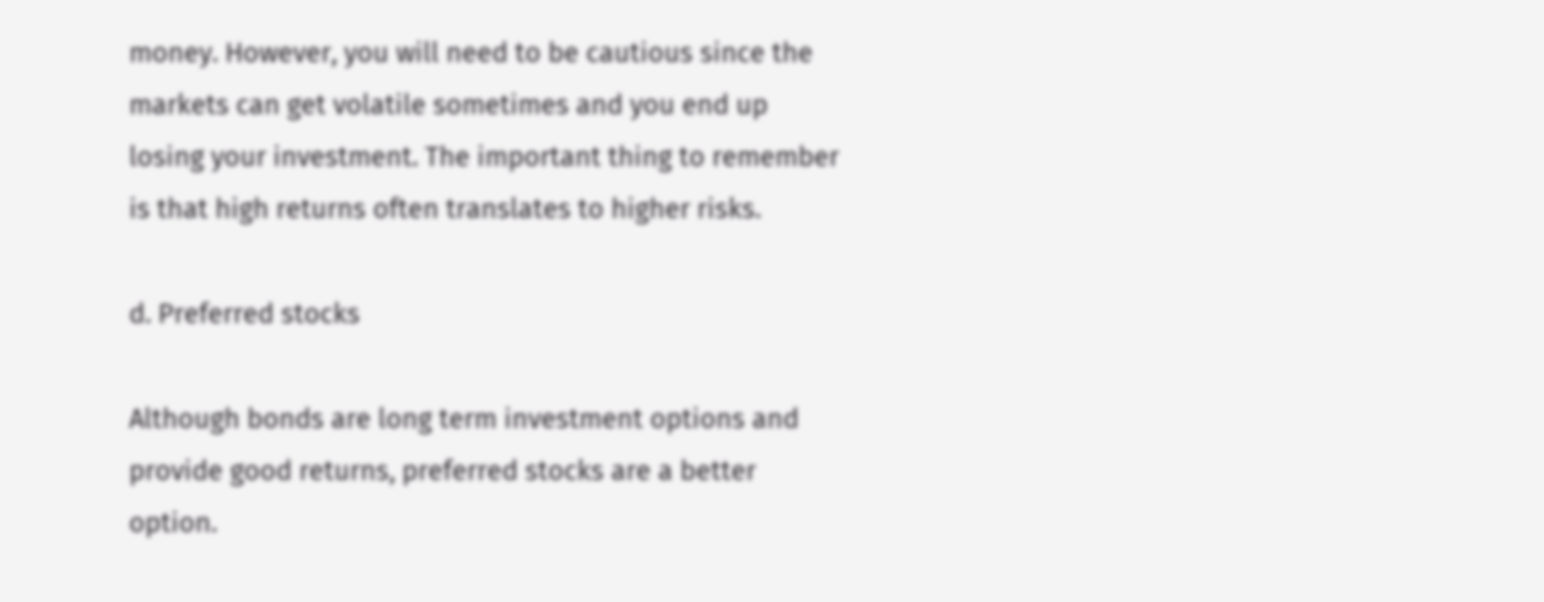money. However, you will need to be cautious since the markets can get volatile sometimes and you end up losing your investment. The important thing to remember is that high returns often translates to higher risks.

d. Preferred stocks

Although bonds are long term investment options and provide good returns, preferred stocks are a better option.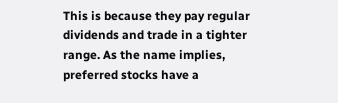This is because they pay regular dividends and trade in a tighter range. As the name implies, preferred stocks have a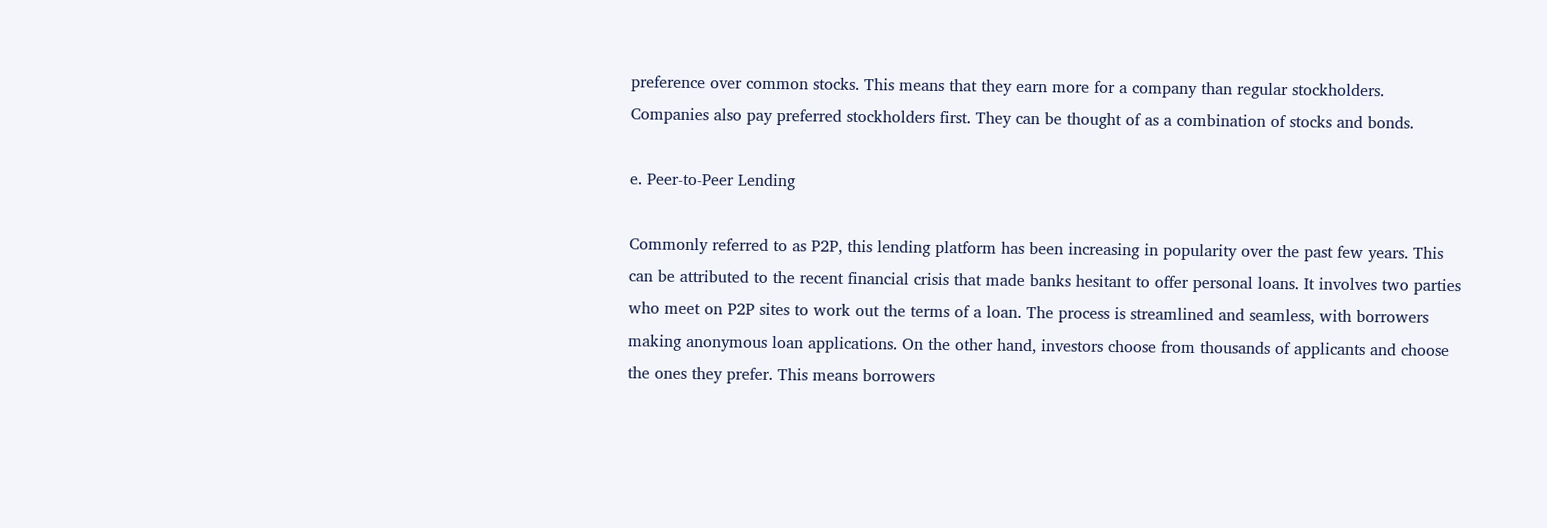preference over common stocks. This means that they earn more for a company than regular stockholders. Companies also pay preferred stockholders first. They can be thought of as a combination of stocks and bonds.

e. Peer-to-Peer Lending

Commonly referred to as P2P, this lending platform has been increasing in popularity over the past few years. This can be attributed to the recent financial crisis that made banks hesitant to offer personal loans. It involves two parties who meet on P2P sites to work out the terms of a loan. The process is streamlined and seamless, with borrowers making anonymous loan applications. On the other hand, investors choose from thousands of applicants and choose the ones they prefer. This means borrowers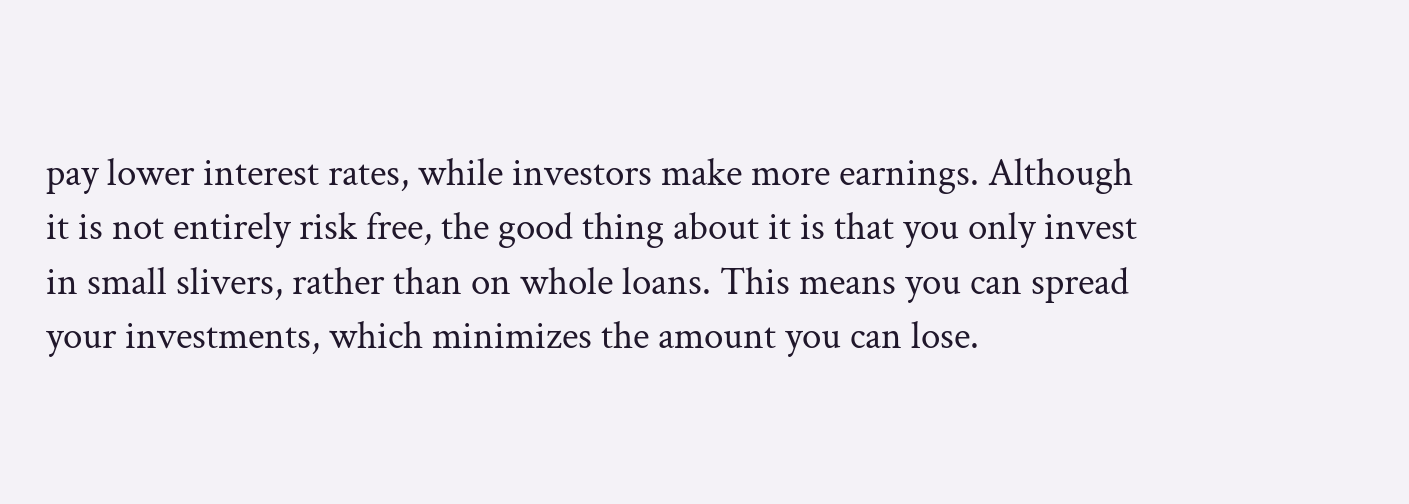pay lower interest rates, while investors make more earnings. Although it is not entirely risk free, the good thing about it is that you only invest in small slivers, rather than on whole loans. This means you can spread your investments, which minimizes the amount you can lose.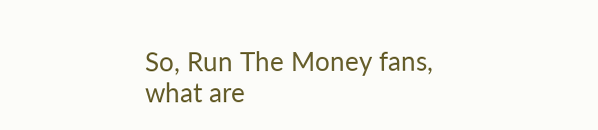So, Run The Money fans, what are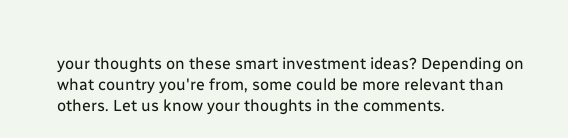your thoughts on these smart investment ideas? Depending on what country you're from, some could be more relevant than others. Let us know your thoughts in the comments.